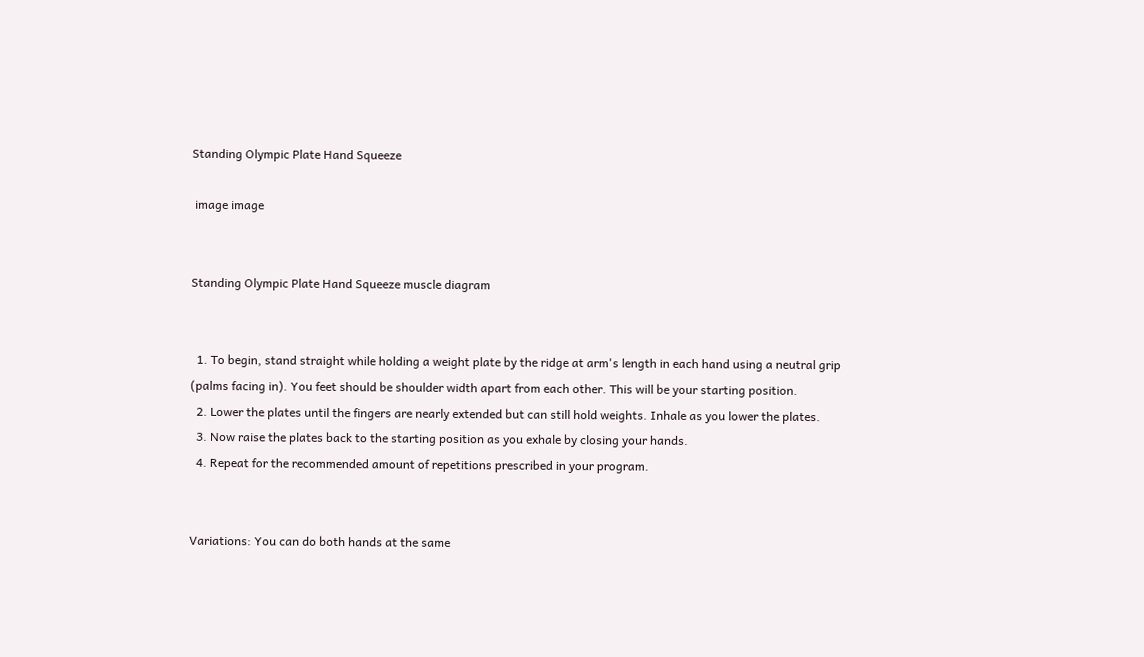Standing Olympic Plate Hand Squeeze

 image image


Standing Olympic Plate Hand Squeeze muscle diagram


  1. To begin, stand straight while holding a weight plate by the ridge at arm's length in each hand using a neutral grip (palms facing in). You feet should be shoulder width apart from each other. This will be your starting position.
  2. Lower the plates until the fingers are nearly extended but can still hold weights. Inhale as you lower the plates.
  3. Now raise the plates back to the starting position as you exhale by closing your hands.
  4. Repeat for the recommended amount of repetitions prescribed in your program.


Variations: You can do both hands at the same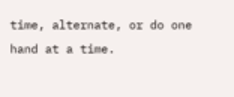time, alternate, or do one hand at a time.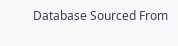Database Sourced From